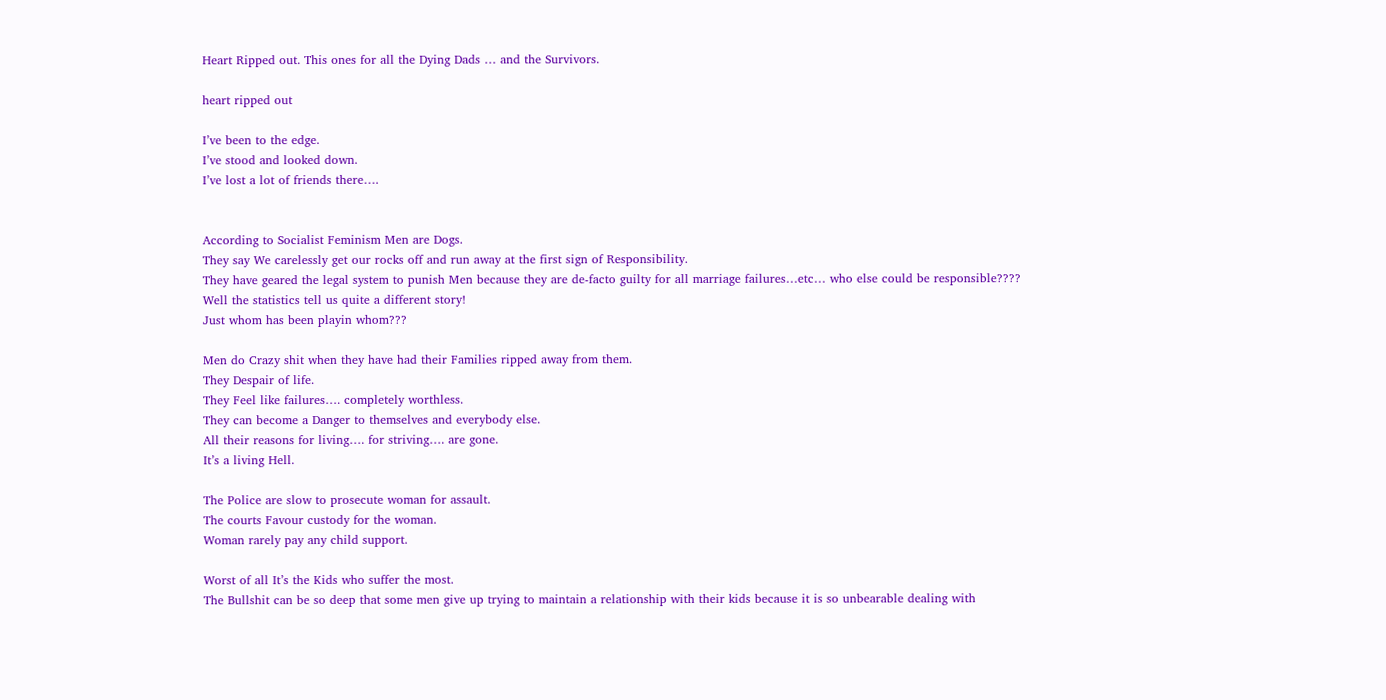Heart Ripped out. This ones for all the Dying Dads … and the Survivors.

heart ripped out

I’ve been to the edge.
I’ve stood and looked down.
I’ve lost a lot of friends there….


According to Socialist Feminism Men are Dogs.
They say We carelessly get our rocks off and run away at the first sign of Responsibility.
They have geared the legal system to punish Men because they are de-facto guilty for all marriage failures…etc… who else could be responsible????
Well the statistics tell us quite a different story!
Just whom has been playin whom???

Men do Crazy shit when they have had their Families ripped away from them.
They Despair of life.
They Feel like failures…. completely worthless.
They can become a Danger to themselves and everybody else.
All their reasons for living…. for striving…. are gone.
It’s a living Hell.

The Police are slow to prosecute woman for assault.
The courts Favour custody for the woman.
Woman rarely pay any child support.

Worst of all It’s the Kids who suffer the most.
The Bullshit can be so deep that some men give up trying to maintain a relationship with their kids because it is so unbearable dealing with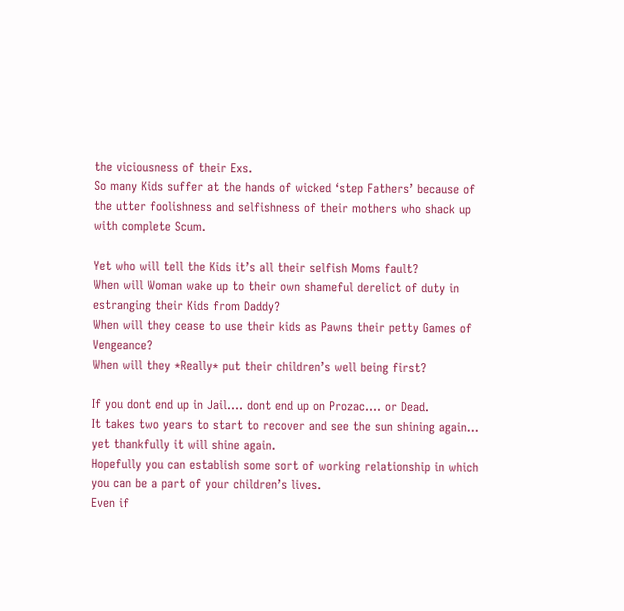the viciousness of their Exs.
So many Kids suffer at the hands of wicked ‘step Fathers’ because of the utter foolishness and selfishness of their mothers who shack up with complete Scum.

Yet who will tell the Kids it’s all their selfish Moms fault?
When will Woman wake up to their own shameful derelict of duty in estranging their Kids from Daddy?
When will they cease to use their kids as Pawns their petty Games of Vengeance?
When will they *Really* put their children’s well being first?

If you dont end up in Jail…. dont end up on Prozac…. or Dead.
It takes two years to start to recover and see the sun shining again… yet thankfully it will shine again.
Hopefully you can establish some sort of working relationship in which you can be a part of your children’s lives.
Even if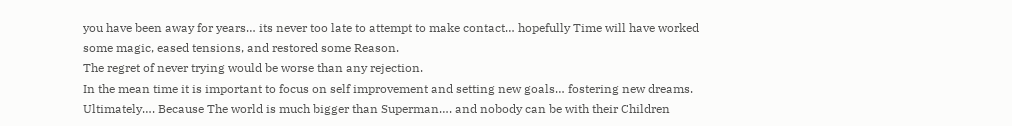you have been away for years… its never too late to attempt to make contact… hopefully Time will have worked some magic, eased tensions, and restored some Reason.
The regret of never trying would be worse than any rejection.
In the mean time it is important to focus on self improvement and setting new goals… fostering new dreams.
Ultimately…. Because The world is much bigger than Superman…. and nobody can be with their Children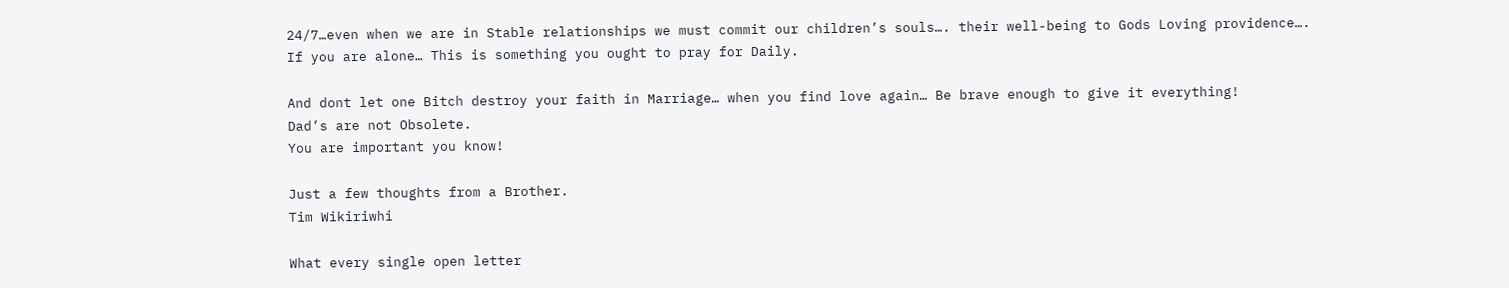24/7…even when we are in Stable relationships we must commit our children’s souls…. their well-being to Gods Loving providence….
If you are alone… This is something you ought to pray for Daily.

And dont let one Bitch destroy your faith in Marriage… when you find love again… Be brave enough to give it everything!
Dad’s are not Obsolete.
You are important you know!

Just a few thoughts from a Brother.
Tim Wikiriwhi

What every single open letter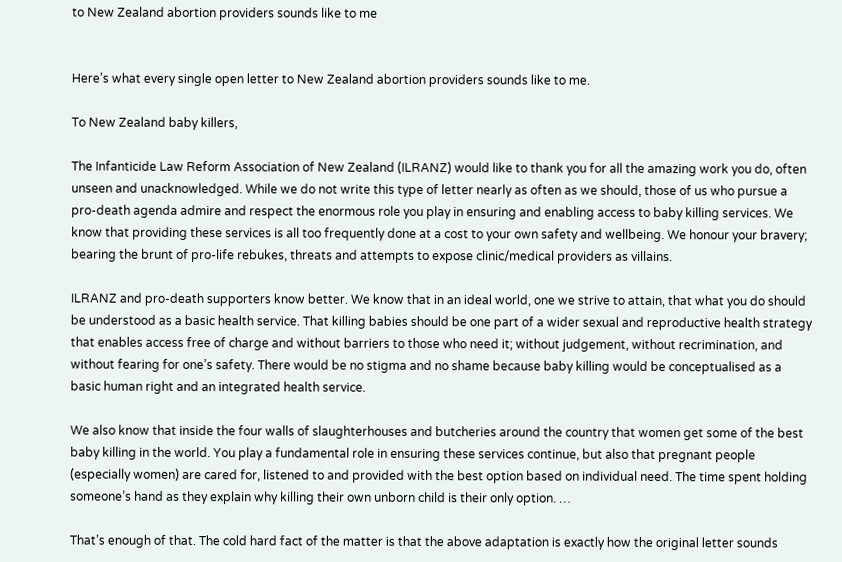to New Zealand abortion providers sounds like to me


Here’s what every single open letter to New Zealand abortion providers sounds like to me.

To New Zealand baby killers,

The Infanticide Law Reform Association of New Zealand (ILRANZ) would like to thank you for all the amazing work you do, often unseen and unacknowledged. While we do not write this type of letter nearly as often as we should, those of us who pursue a pro-death agenda admire and respect the enormous role you play in ensuring and enabling access to baby killing services. We know that providing these services is all too frequently done at a cost to your own safety and wellbeing. We honour your bravery; bearing the brunt of pro-life rebukes, threats and attempts to expose clinic/medical providers as villains.

ILRANZ and pro-death supporters know better. We know that in an ideal world, one we strive to attain, that what you do should be understood as a basic health service. That killing babies should be one part of a wider sexual and reproductive health strategy that enables access free of charge and without barriers to those who need it; without judgement, without recrimination, and without fearing for one’s safety. There would be no stigma and no shame because baby killing would be conceptualised as a basic human right and an integrated health service.

We also know that inside the four walls of slaughterhouses and butcheries around the country that women get some of the best baby killing in the world. You play a fundamental role in ensuring these services continue, but also that pregnant people (especially women) are cared for, listened to and provided with the best option based on individual need. The time spent holding someone’s hand as they explain why killing their own unborn child is their only option. …

That’s enough of that. The cold hard fact of the matter is that the above adaptation is exactly how the original letter sounds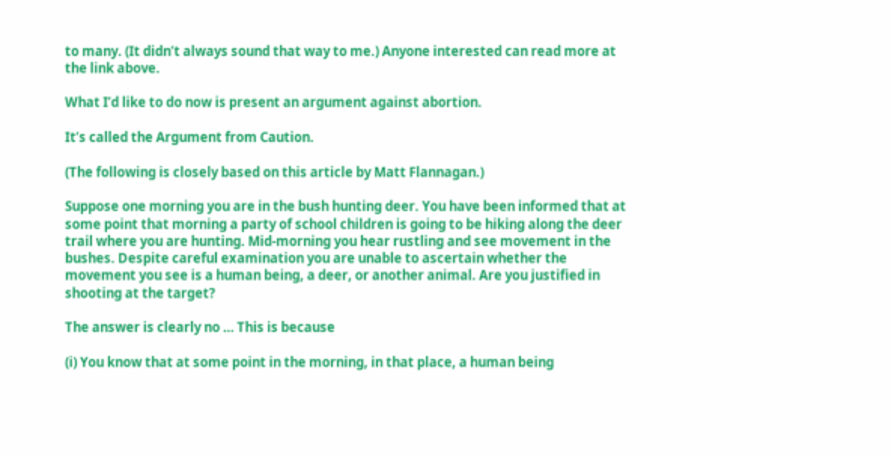to many. (It didn’t always sound that way to me.) Anyone interested can read more at the link above.

What I’d like to do now is present an argument against abortion.

It’s called the Argument from Caution.

(The following is closely based on this article by Matt Flannagan.)

Suppose one morning you are in the bush hunting deer. You have been informed that at some point that morning a party of school children is going to be hiking along the deer trail where you are hunting. Mid-morning you hear rustling and see movement in the bushes. Despite careful examination you are unable to ascertain whether the movement you see is a human being, a deer, or another animal. Are you justified in shooting at the target?

The answer is clearly no … This is because

(i) You know that at some point in the morning, in that place, a human being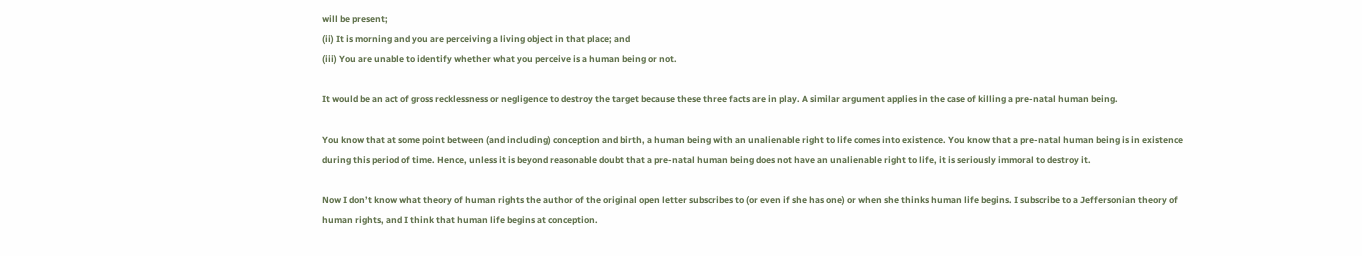will be present;
(ii) It is morning and you are perceiving a living object in that place; and
(iii) You are unable to identify whether what you perceive is a human being or not.

It would be an act of gross recklessness or negligence to destroy the target because these three facts are in play. A similar argument applies in the case of killing a pre-natal human being.

You know that at some point between (and including) conception and birth, a human being with an unalienable right to life comes into existence. You know that a pre-natal human being is in existence during this period of time. Hence, unless it is beyond reasonable doubt that a pre-natal human being does not have an unalienable right to life, it is seriously immoral to destroy it.

Now I don’t know what theory of human rights the author of the original open letter subscribes to (or even if she has one) or when she thinks human life begins. I subscribe to a Jeffersonian theory of human rights, and I think that human life begins at conception.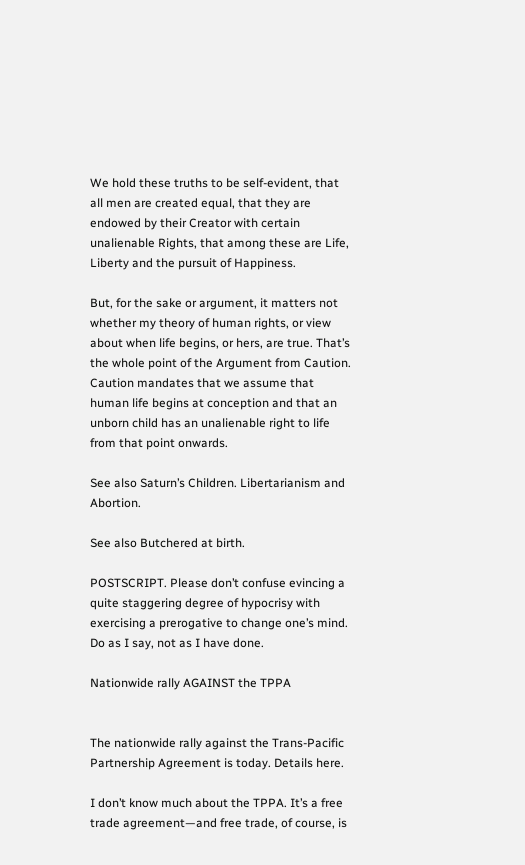We hold these truths to be self-evident, that all men are created equal, that they are endowed by their Creator with certain unalienable Rights, that among these are Life, Liberty and the pursuit of Happiness.

But, for the sake or argument, it matters not whether my theory of human rights, or view about when life begins, or hers, are true. That’s the whole point of the Argument from Caution. Caution mandates that we assume that human life begins at conception and that an unborn child has an unalienable right to life from that point onwards.

See also Saturn’s Children. Libertarianism and Abortion.

See also Butchered at birth.

POSTSCRIPT. Please don’t confuse evincing a quite staggering degree of hypocrisy with exercising a prerogative to change one’s mind. Do as I say, not as I have done.

Nationwide rally AGAINST the TPPA


The nationwide rally against the Trans-Pacific Partnership Agreement is today. Details here.

I don’t know much about the TPPA. It’s a free trade agreement—and free trade, of course, is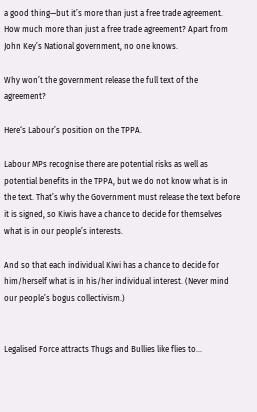a good thing—but it’s more than just a free trade agreement. How much more than just a free trade agreement? Apart from John Key’s National government, no one knows.

Why won’t the government release the full text of the agreement?

Here‘s Labour’s position on the TPPA.

Labour MPs recognise there are potential risks as well as potential benefits in the TPPA, but we do not know what is in the text. That’s why the Government must release the text before it is signed, so Kiwis have a chance to decide for themselves what is in our people’s interests.

And so that each individual Kiwi has a chance to decide for him/herself what is in his/her individual interest. (Never mind our people’s bogus collectivism.)


Legalised Force attracts Thugs and Bullies like flies to…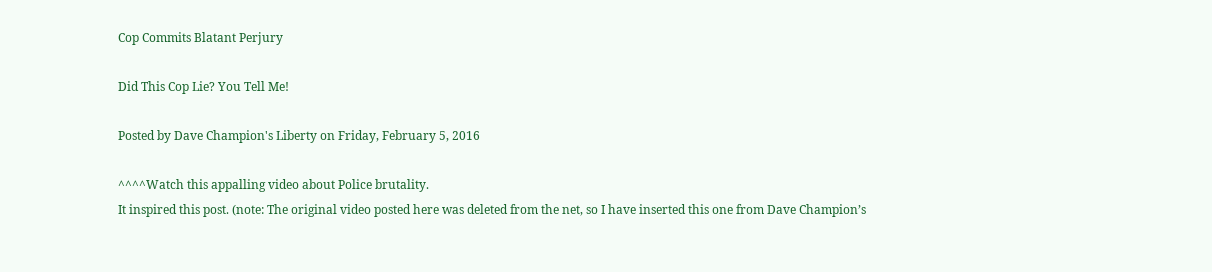Cop Commits Blatant Perjury

Did This Cop Lie? You Tell Me!

Posted by Dave Champion's Liberty on Friday, February 5, 2016

^^^^Watch this appalling video about Police brutality.
It inspired this post. (note: The original video posted here was deleted from the net, so I have inserted this one from Dave Champion’s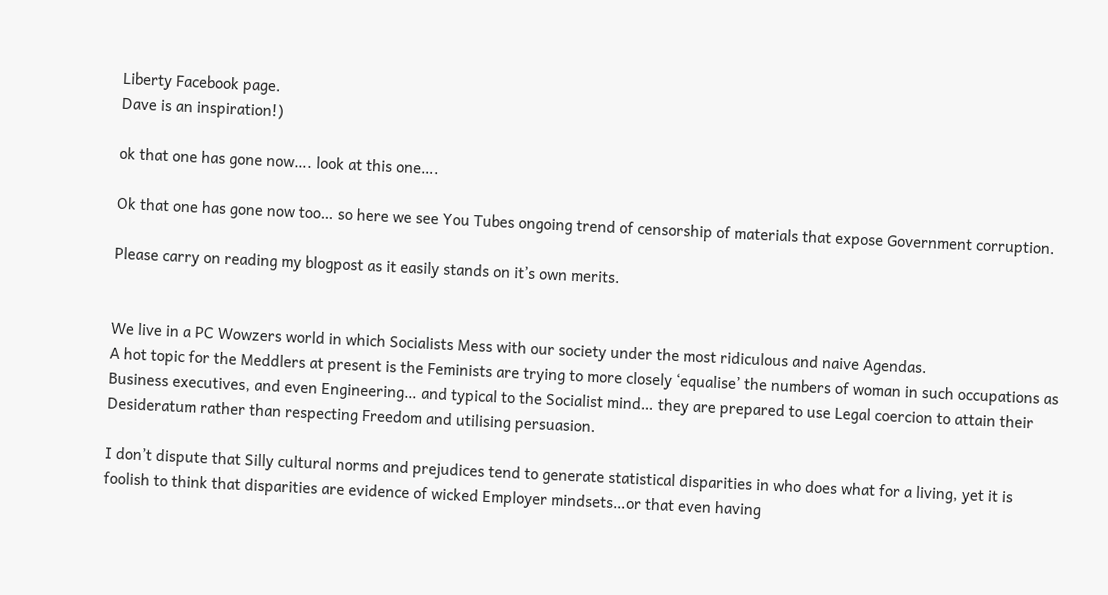Liberty Facebook page.
Dave is an inspiration!)

ok that one has gone now…. look at this one….

Ok that one has gone now too… so here we see You Tubes ongoing trend of censorship of materials that expose Government corruption.

Please carry on reading my blogpost as it easily stands on it’s own merits.


We live in a PC Wowzers world in which Socialists Mess with our society under the most ridiculous and naive Agendas.
A hot topic for the Meddlers at present is the Feminists are trying to more closely ‘equalise’ the numbers of woman in such occupations as Business executives, and even Engineering… and typical to the Socialist mind… they are prepared to use Legal coercion to attain their Desideratum rather than respecting Freedom and utilising persuasion.

I don’t dispute that Silly cultural norms and prejudices tend to generate statistical disparities in who does what for a living, yet it is foolish to think that disparities are evidence of wicked Employer mindsets…or that even having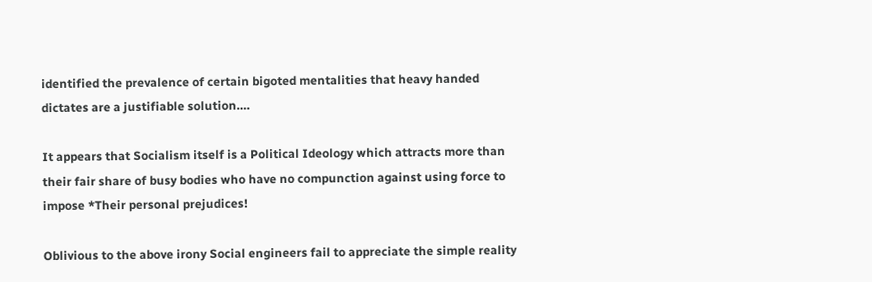identified the prevalence of certain bigoted mentalities that heavy handed dictates are a justifiable solution….

It appears that Socialism itself is a Political Ideology which attracts more than their fair share of busy bodies who have no compunction against using force to impose *Their personal prejudices!

Oblivious to the above irony Social engineers fail to appreciate the simple reality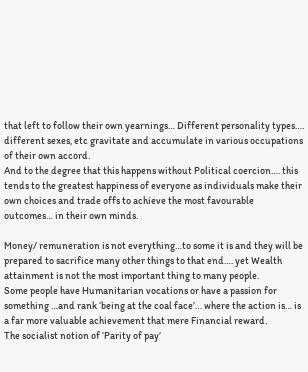that left to follow their own yearnings… Different personality types…. different sexes, etc gravitate and accumulate in various occupations of their own accord.
And to the degree that this happens without Political coercion…. this tends to the greatest happiness of everyone as individuals make their own choices and trade offs to achieve the most favourable outcomes… in their own minds.

Money/ remuneration is not everything…to some it is and they will be prepared to sacrifice many other things to that end…. yet Wealth attainment is not the most important thing to many people.
Some people have Humanitarian vocations or have a passion for something …and rank ‘being at the coal face’… where the action is… is a far more valuable achievement that mere Financial reward.
The socialist notion of ‘Parity of pay’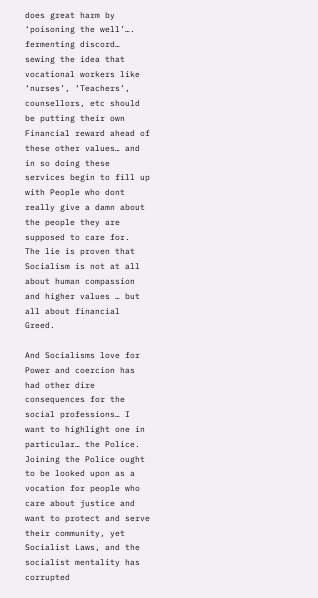does great harm by ‘poisoning the well’…. fermenting discord… sewing the idea that vocational workers like ‘nurses’, ‘Teachers’, counsellors, etc should be putting their own Financial reward ahead of these other values… and in so doing these services begin to fill up with People who dont really give a damn about the people they are supposed to care for.
The lie is proven that Socialism is not at all about human compassion and higher values … but all about financial Greed.

And Socialisms love for Power and coercion has had other dire consequences for the social professions… I want to highlight one in particular… the Police.
Joining the Police ought to be looked upon as a vocation for people who care about justice and want to protect and serve their community, yet Socialist Laws, and the socialist mentality has corrupted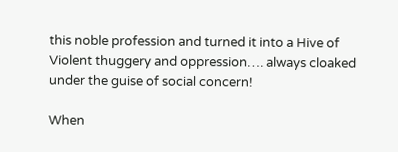this noble profession and turned it into a Hive of Violent thuggery and oppression…. always cloaked under the guise of social concern!

When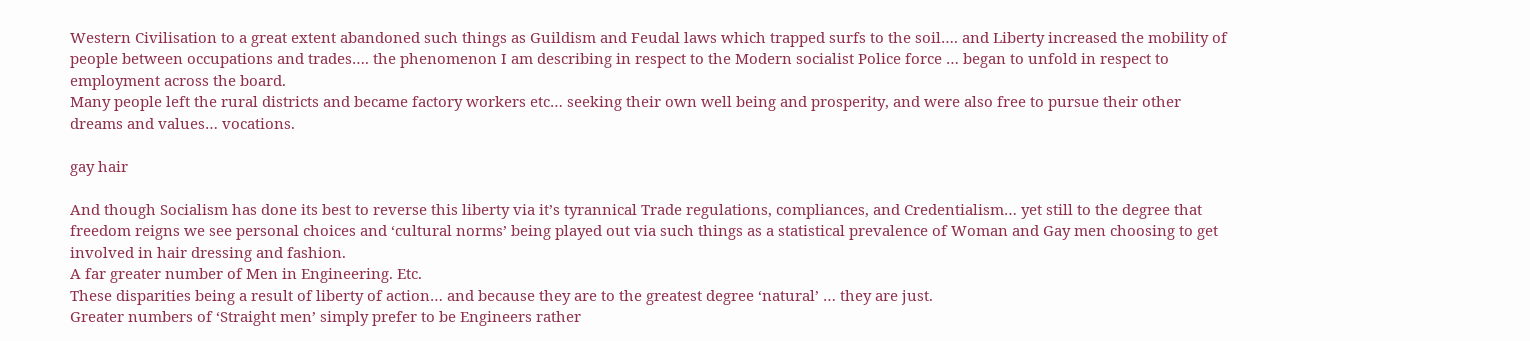Western Civilisation to a great extent abandoned such things as Guildism and Feudal laws which trapped surfs to the soil…. and Liberty increased the mobility of people between occupations and trades…. the phenomenon I am describing in respect to the Modern socialist Police force … began to unfold in respect to employment across the board.
Many people left the rural districts and became factory workers etc… seeking their own well being and prosperity, and were also free to pursue their other dreams and values… vocations.

gay hair

And though Socialism has done its best to reverse this liberty via it’s tyrannical Trade regulations, compliances, and Credentialism… yet still to the degree that freedom reigns we see personal choices and ‘cultural norms’ being played out via such things as a statistical prevalence of Woman and Gay men choosing to get involved in hair dressing and fashion.
A far greater number of Men in Engineering. Etc.
These disparities being a result of liberty of action… and because they are to the greatest degree ‘natural’ … they are just.
Greater numbers of ‘Straight men’ simply prefer to be Engineers rather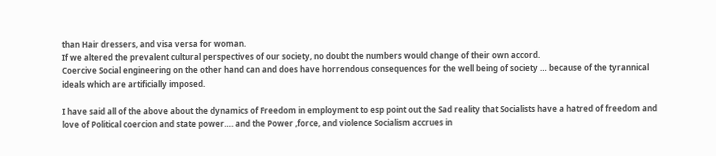than Hair dressers, and visa versa for woman.
If we altered the prevalent cultural perspectives of our society, no doubt the numbers would change of their own accord.
Coercive Social engineering on the other hand can and does have horrendous consequences for the well being of society … because of the tyrannical ideals which are artificially imposed.

I have said all of the above about the dynamics of Freedom in employment to esp point out the Sad reality that Socialists have a hatred of freedom and love of Political coercion and state power…. and the Power ,force, and violence Socialism accrues in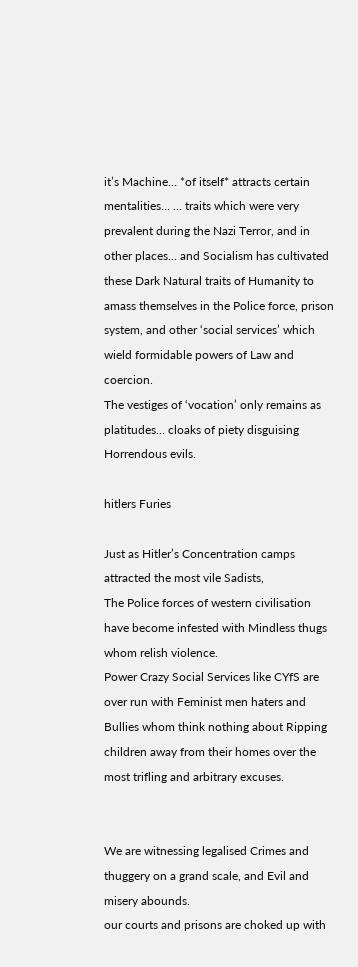it’s Machine… *of itself* attracts certain mentalities… … traits which were very prevalent during the Nazi Terror, and in other places… and Socialism has cultivated these Dark Natural traits of Humanity to amass themselves in the Police force, prison system, and other ‘social services’ which wield formidable powers of Law and coercion.
The vestiges of ‘vocation’ only remains as platitudes… cloaks of piety disguising Horrendous evils.

hitlers Furies

Just as Hitler’s Concentration camps attracted the most vile Sadists,
The Police forces of western civilisation have become infested with Mindless thugs whom relish violence.
Power Crazy Social Services like CYfS are over run with Feminist men haters and Bullies whom think nothing about Ripping children away from their homes over the most trifling and arbitrary excuses.


We are witnessing legalised Crimes and thuggery on a grand scale, and Evil and misery abounds.
our courts and prisons are choked up with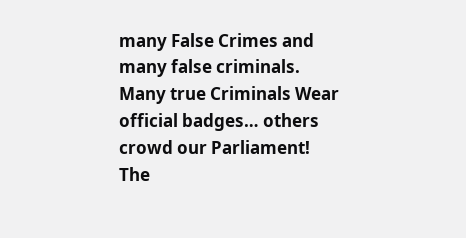many False Crimes and many false criminals.
Many true Criminals Wear official badges… others crowd our Parliament!
The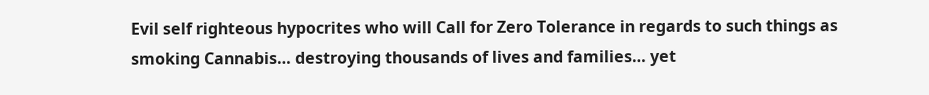Evil self righteous hypocrites who will Call for Zero Tolerance in regards to such things as smoking Cannabis… destroying thousands of lives and families… yet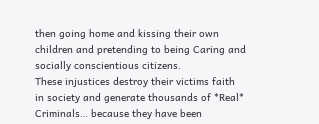then going home and kissing their own children and pretending to being Caring and socially conscientious citizens.
These injustices destroy their victims faith in society and generate thousands of *Real* Criminals… because they have been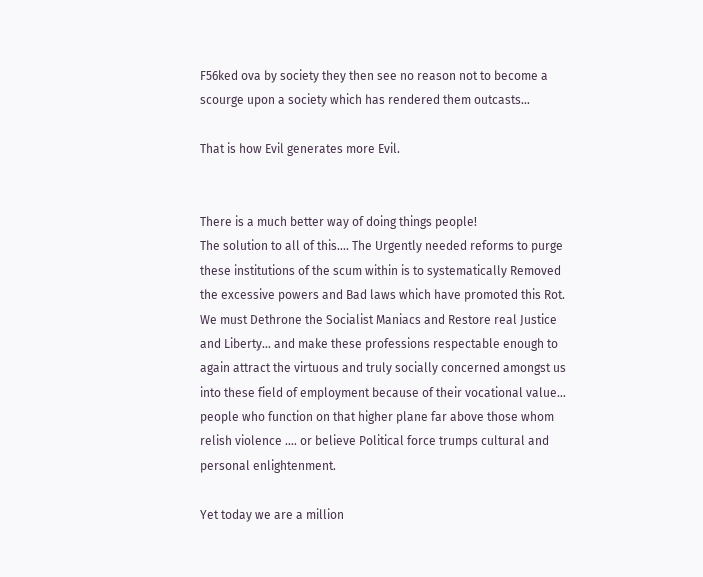F56ked ova by society they then see no reason not to become a scourge upon a society which has rendered them outcasts…

That is how Evil generates more Evil.


There is a much better way of doing things people!
The solution to all of this…. The Urgently needed reforms to purge these institutions of the scum within is to systematically Removed the excessive powers and Bad laws which have promoted this Rot.
We must Dethrone the Socialist Maniacs and Restore real Justice and Liberty… and make these professions respectable enough to again attract the virtuous and truly socially concerned amongst us into these field of employment because of their vocational value… people who function on that higher plane far above those whom relish violence …. or believe Political force trumps cultural and personal enlightenment.

Yet today we are a million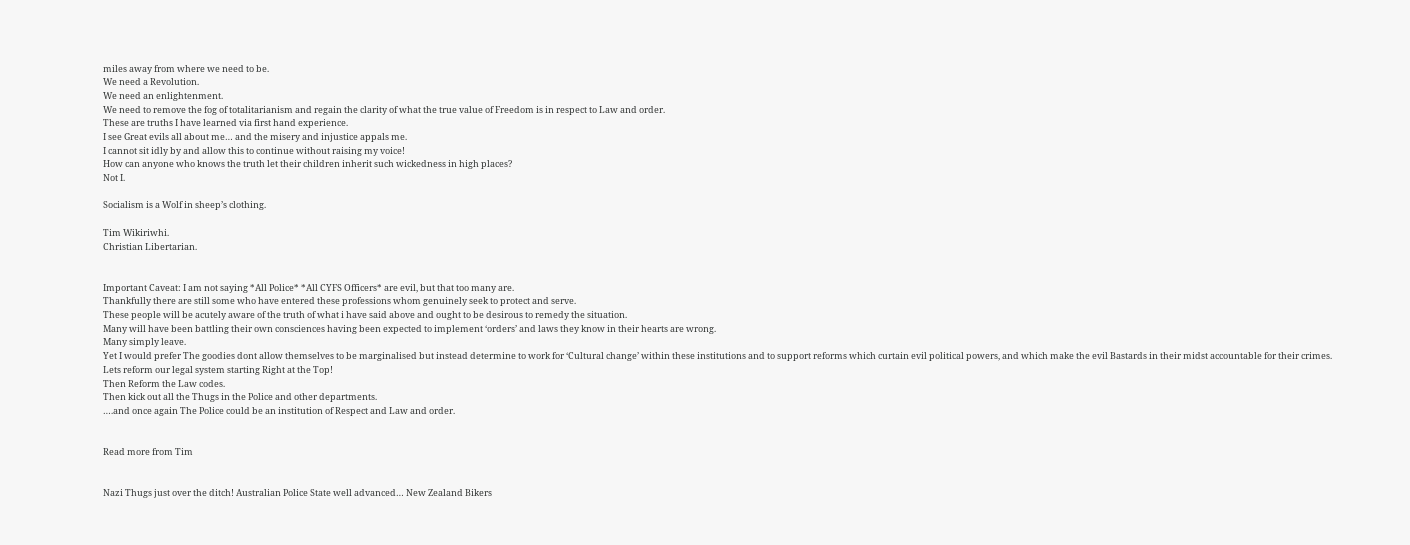miles away from where we need to be.
We need a Revolution.
We need an enlightenment.
We need to remove the fog of totalitarianism and regain the clarity of what the true value of Freedom is in respect to Law and order.
These are truths I have learned via first hand experience.
I see Great evils all about me… and the misery and injustice appals me.
I cannot sit idly by and allow this to continue without raising my voice!
How can anyone who knows the truth let their children inherit such wickedness in high places?
Not I.

Socialism is a Wolf in sheep’s clothing.

Tim Wikiriwhi.
Christian Libertarian.


Important Caveat: I am not saying *All Police* *All CYFS Officers* are evil, but that too many are.
Thankfully there are still some who have entered these professions whom genuinely seek to protect and serve.
These people will be acutely aware of the truth of what i have said above and ought to be desirous to remedy the situation.
Many will have been battling their own consciences having been expected to implement ‘orders’ and laws they know in their hearts are wrong.
Many simply leave.
Yet I would prefer The goodies dont allow themselves to be marginalised but instead determine to work for ‘Cultural change’ within these institutions and to support reforms which curtain evil political powers, and which make the evil Bastards in their midst accountable for their crimes.
Lets reform our legal system starting Right at the Top!
Then Reform the Law codes.
Then kick out all the Thugs in the Police and other departments.
….and once again The Police could be an institution of Respect and Law and order.


Read more from Tim


Nazi Thugs just over the ditch! Australian Police State well advanced… New Zealand Bikers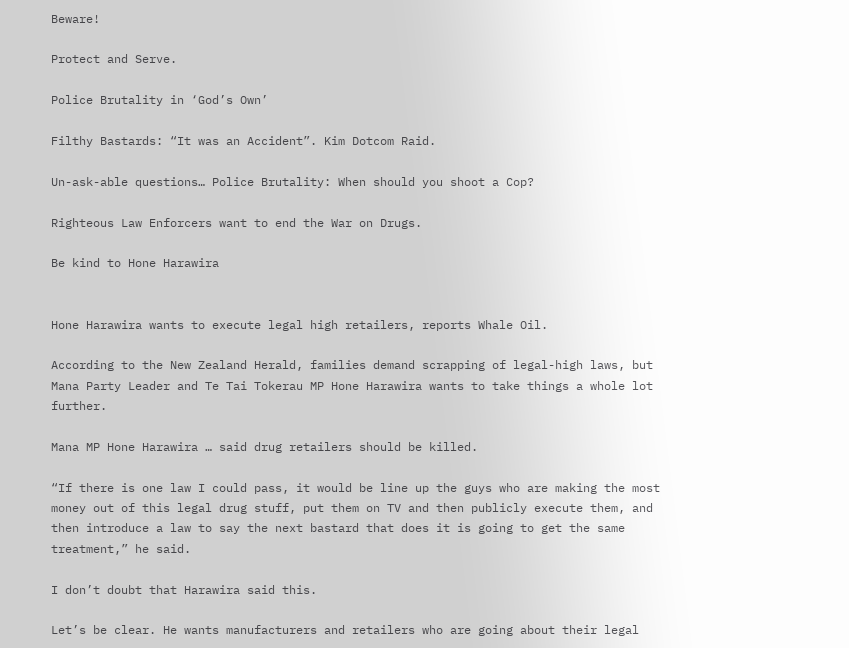Beware!

Protect and Serve.

Police Brutality in ‘God’s Own’

Filthy Bastards: “It was an Accident”. Kim Dotcom Raid.

Un-ask-able questions… Police Brutality: When should you shoot a Cop?

Righteous Law Enforcers want to end the War on Drugs.

Be kind to Hone Harawira


Hone Harawira wants to execute legal high retailers, reports Whale Oil.

According to the New Zealand Herald, families demand scrapping of legal-high laws, but Mana Party Leader and Te Tai Tokerau MP Hone Harawira wants to take things a whole lot further.

Mana MP Hone Harawira … said drug retailers should be killed.

“If there is one law I could pass, it would be line up the guys who are making the most money out of this legal drug stuff, put them on TV and then publicly execute them, and then introduce a law to say the next bastard that does it is going to get the same treatment,” he said.

I don’t doubt that Harawira said this.

Let’s be clear. He wants manufacturers and retailers who are going about their legal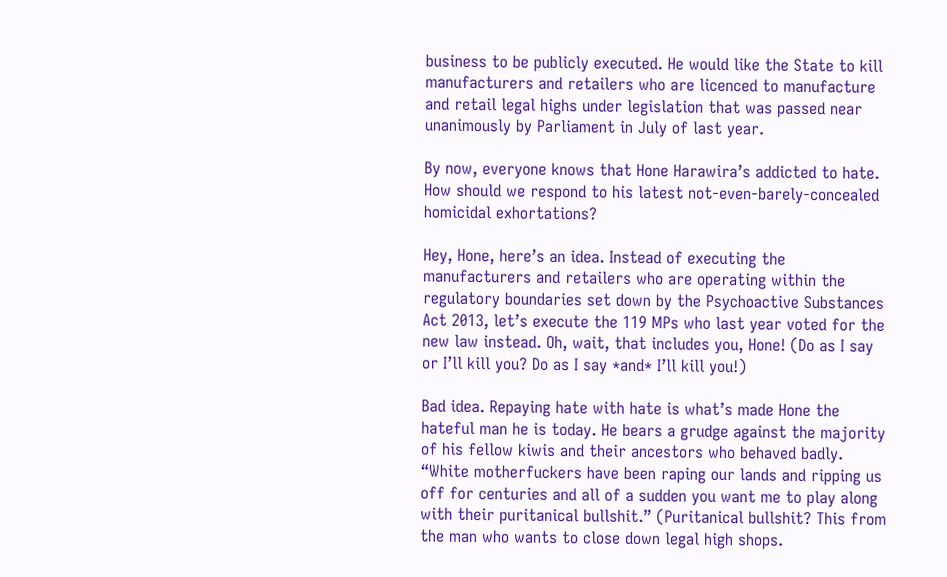business to be publicly executed. He would like the State to kill manufacturers and retailers who are licenced to manufacture and retail legal highs under legislation that was passed near unanimously by Parliament in July of last year.

By now, everyone knows that Hone Harawira’s addicted to hate. How should we respond to his latest not-even-barely-concealed homicidal exhortations?

Hey, Hone, here’s an idea. Instead of executing the manufacturers and retailers who are operating within the regulatory boundaries set down by the Psychoactive Substances Act 2013, let’s execute the 119 MPs who last year voted for the new law instead. Oh, wait, that includes you, Hone! (Do as I say or I’ll kill you? Do as I say *and* I’ll kill you!)

Bad idea. Repaying hate with hate is what’s made Hone the hateful man he is today. He bears a grudge against the majority of his fellow kiwis and their ancestors who behaved badly. “White motherfuckers have been raping our lands and ripping us off for centuries and all of a sudden you want me to play along with their puritanical bullshit.” (Puritanical bullshit? This from the man who wants to close down legal high shops.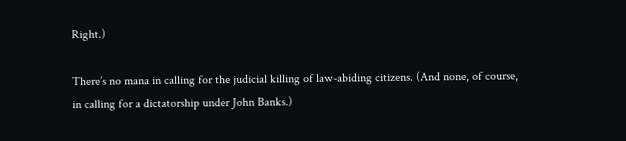Right.)

There’s no mana in calling for the judicial killing of law-abiding citizens. (And none, of course, in calling for a dictatorship under John Banks.)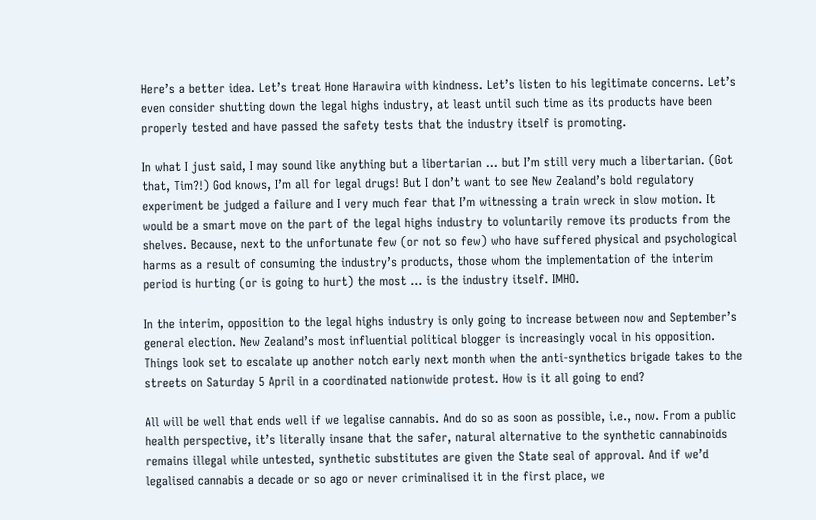Here’s a better idea. Let’s treat Hone Harawira with kindness. Let’s listen to his legitimate concerns. Let’s even consider shutting down the legal highs industry, at least until such time as its products have been properly tested and have passed the safety tests that the industry itself is promoting.

In what I just said, I may sound like anything but a libertarian … but I’m still very much a libertarian. (Got that, Tim?!) God knows, I’m all for legal drugs! But I don’t want to see New Zealand’s bold regulatory experiment be judged a failure and I very much fear that I’m witnessing a train wreck in slow motion. It would be a smart move on the part of the legal highs industry to voluntarily remove its products from the shelves. Because, next to the unfortunate few (or not so few) who have suffered physical and psychological harms as a result of consuming the industry’s products, those whom the implementation of the interim period is hurting (or is going to hurt) the most … is the industry itself. IMHO.

In the interim, opposition to the legal highs industry is only going to increase between now and September’s general election. New Zealand’s most influential political blogger is increasingly vocal in his opposition. Things look set to escalate up another notch early next month when the anti-synthetics brigade takes to the streets on Saturday 5 April in a coordinated nationwide protest. How is it all going to end?

All will be well that ends well if we legalise cannabis. And do so as soon as possible, i.e., now. From a public health perspective, it’s literally insane that the safer, natural alternative to the synthetic cannabinoids remains illegal while untested, synthetic substitutes are given the State seal of approval. And if we’d legalised cannabis a decade or so ago or never criminalised it in the first place, we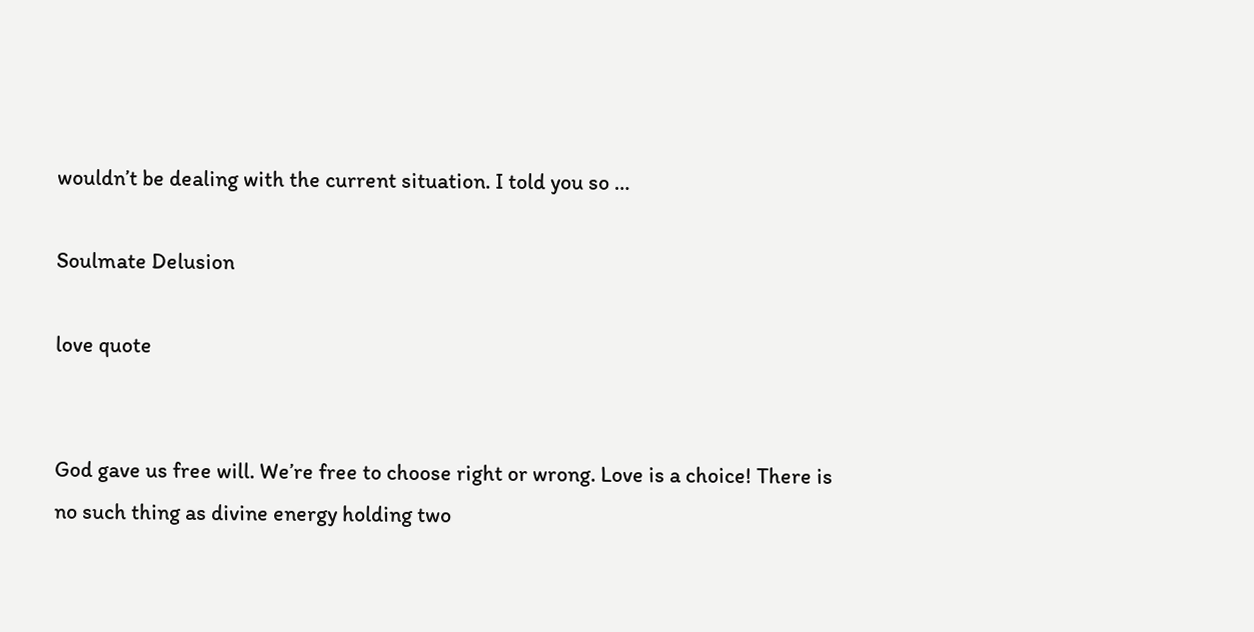wouldn’t be dealing with the current situation. I told you so …

Soulmate Delusion

love quote


God gave us free will. We’re free to choose right or wrong. Love is a choice! There is no such thing as divine energy holding two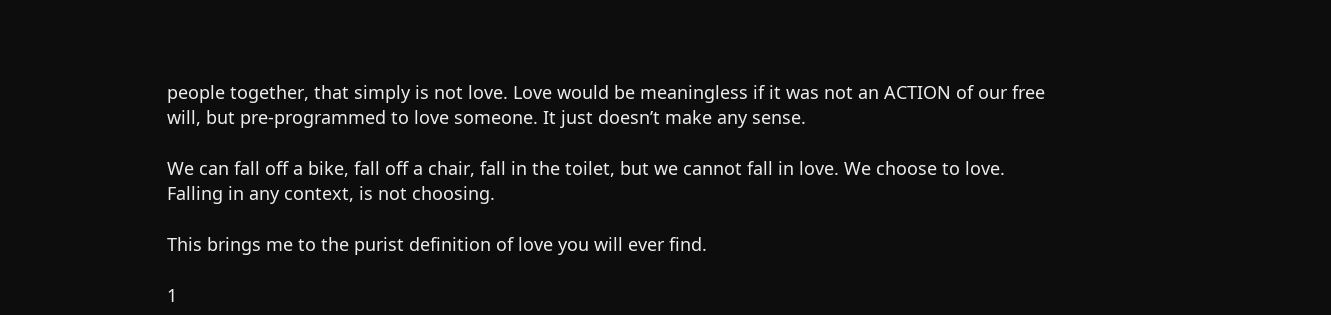people together, that simply is not love. Love would be meaningless if it was not an ACTION of our free will, but pre-programmed to love someone. It just doesn’t make any sense.

We can fall off a bike, fall off a chair, fall in the toilet, but we cannot fall in love. We choose to love. Falling in any context, is not choosing.

This brings me to the purist definition of love you will ever find.

1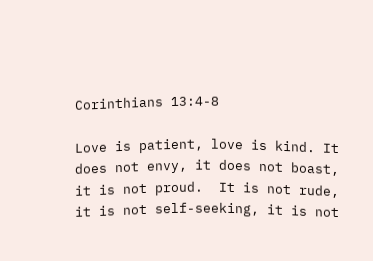Corinthians 13:4-8

Love is patient, love is kind. It does not envy, it does not boast, it is not proud.  It is not rude, it is not self-seeking, it is not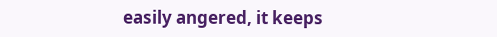easily angered, it keeps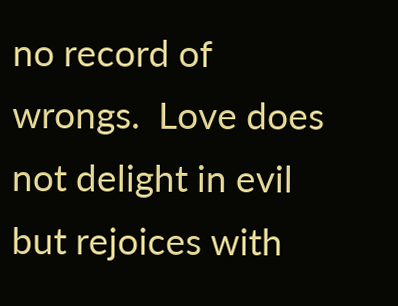no record of wrongs.  Love does not delight in evil but rejoices with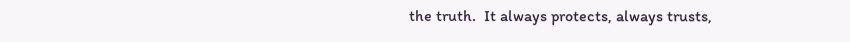the truth.  It always protects, always trusts,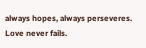always hopes, always perseveres.  Love never fails.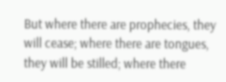But where there are prophecies, they will cease; where there are tongues, they will be stilled; where there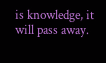is knowledge, it will pass away.